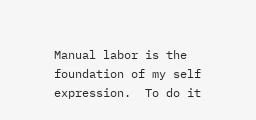Manual labor is the foundation of my self expression.  To do it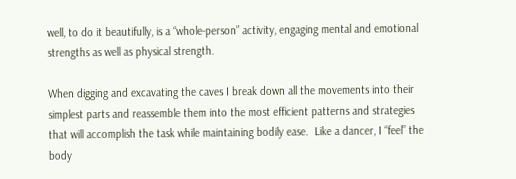well, to do it beautifully, is a “whole-person” activity, engaging mental and emotional strengths as well as physical strength.

When digging and excavating the caves I break down all the movements into their simplest parts and reassemble them into the most efficient patterns and strategies that will accomplish the task while maintaining bodily ease.  Like a dancer, I “feel” the body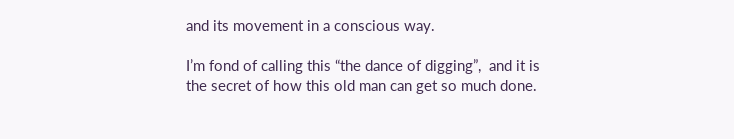and its movement in a conscious way.

I’m fond of calling this “the dance of digging”,  and it is the secret of how this old man can get so much done.